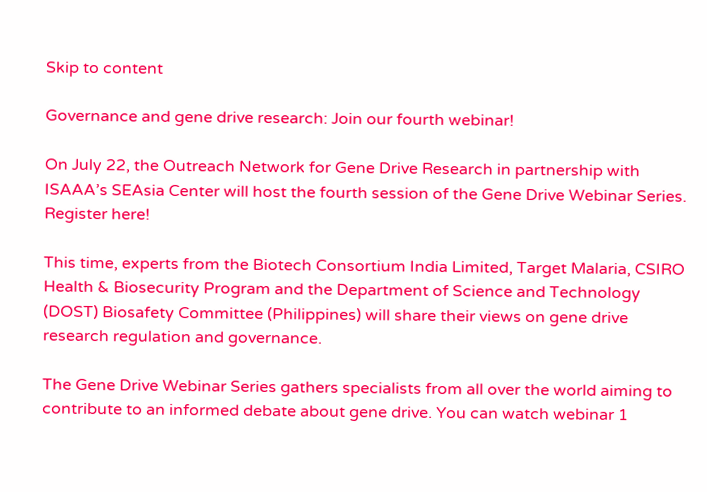Skip to content

Governance and gene drive research: Join our fourth webinar!

On July 22, the Outreach Network for Gene Drive Research in partnership with ISAAA’s SEAsia Center will host the fourth session of the Gene Drive Webinar Series. Register here!

This time, experts from the Biotech Consortium India Limited, Target Malaria, CSIRO Health & Biosecurity Program and the Department of Science and Technology (DOST) Biosafety Committee (Philippines) will share their views on gene drive research regulation and governance.

The Gene Drive Webinar Series gathers specialists from all over the world aiming to contribute to an informed debate about gene drive. You can watch webinar 1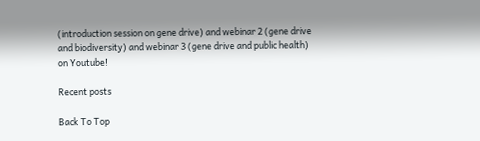(introduction session on gene drive) and webinar 2 (gene drive and biodiversity) and webinar 3 (gene drive and public health) on Youtube!

Recent posts

Back To Top